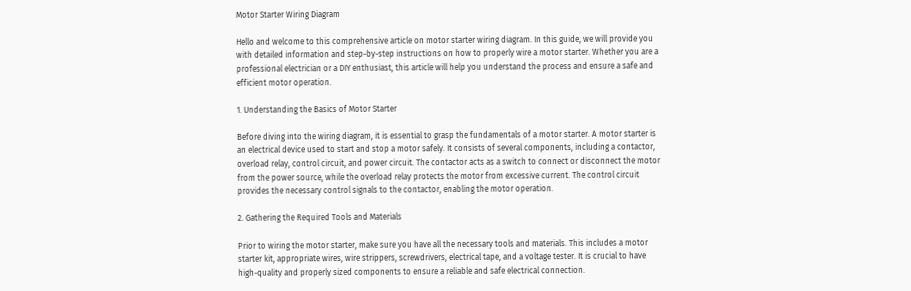Motor Starter Wiring Diagram

Hello and welcome to this comprehensive article on motor starter wiring diagram. In this guide, we will provide you with detailed information and step-by-step instructions on how to properly wire a motor starter. Whether you are a professional electrician or a DIY enthusiast, this article will help you understand the process and ensure a safe and efficient motor operation.

1. Understanding the Basics of Motor Starter

Before diving into the wiring diagram, it is essential to grasp the fundamentals of a motor starter. A motor starter is an electrical device used to start and stop a motor safely. It consists of several components, including a contactor, overload relay, control circuit, and power circuit. The contactor acts as a switch to connect or disconnect the motor from the power source, while the overload relay protects the motor from excessive current. The control circuit provides the necessary control signals to the contactor, enabling the motor operation.

2. Gathering the Required Tools and Materials

Prior to wiring the motor starter, make sure you have all the necessary tools and materials. This includes a motor starter kit, appropriate wires, wire strippers, screwdrivers, electrical tape, and a voltage tester. It is crucial to have high-quality and properly sized components to ensure a reliable and safe electrical connection.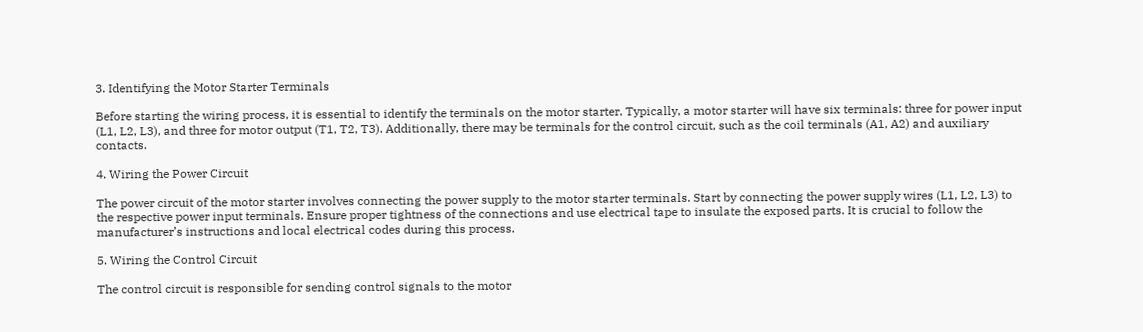3. Identifying the Motor Starter Terminals

Before starting the wiring process, it is essential to identify the terminals on the motor starter. Typically, a motor starter will have six terminals: three for power input (L1, L2, L3), and three for motor output (T1, T2, T3). Additionally, there may be terminals for the control circuit, such as the coil terminals (A1, A2) and auxiliary contacts.

4. Wiring the Power Circuit

The power circuit of the motor starter involves connecting the power supply to the motor starter terminals. Start by connecting the power supply wires (L1, L2, L3) to the respective power input terminals. Ensure proper tightness of the connections and use electrical tape to insulate the exposed parts. It is crucial to follow the manufacturer’s instructions and local electrical codes during this process.

5. Wiring the Control Circuit

The control circuit is responsible for sending control signals to the motor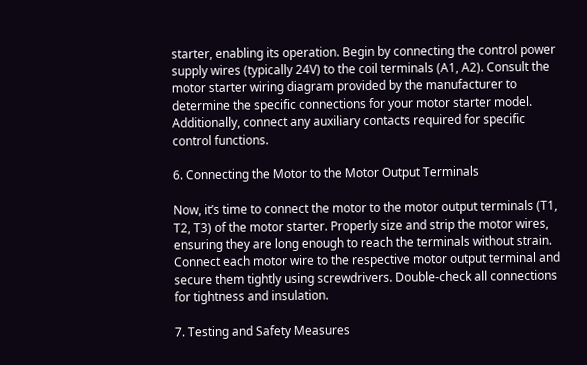starter, enabling its operation. Begin by connecting the control power supply wires (typically 24V) to the coil terminals (A1, A2). Consult the motor starter wiring diagram provided by the manufacturer to determine the specific connections for your motor starter model. Additionally, connect any auxiliary contacts required for specific control functions.

6. Connecting the Motor to the Motor Output Terminals

Now, it’s time to connect the motor to the motor output terminals (T1, T2, T3) of the motor starter. Properly size and strip the motor wires, ensuring they are long enough to reach the terminals without strain. Connect each motor wire to the respective motor output terminal and secure them tightly using screwdrivers. Double-check all connections for tightness and insulation.

7. Testing and Safety Measures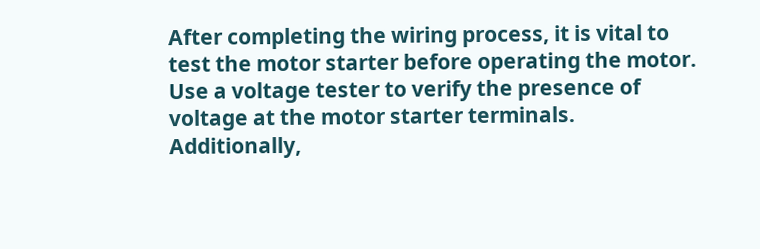After completing the wiring process, it is vital to test the motor starter before operating the motor. Use a voltage tester to verify the presence of voltage at the motor starter terminals. Additionally,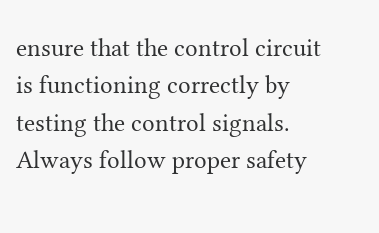ensure that the control circuit is functioning correctly by testing the control signals. Always follow proper safety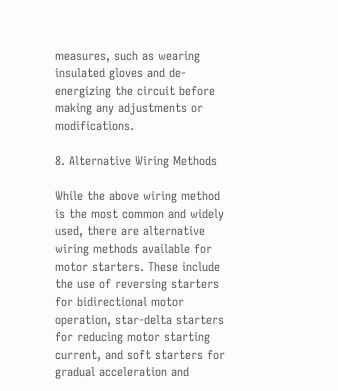measures, such as wearing insulated gloves and de-energizing the circuit before making any adjustments or modifications.

8. Alternative Wiring Methods

While the above wiring method is the most common and widely used, there are alternative wiring methods available for motor starters. These include the use of reversing starters for bidirectional motor operation, star-delta starters for reducing motor starting current, and soft starters for gradual acceleration and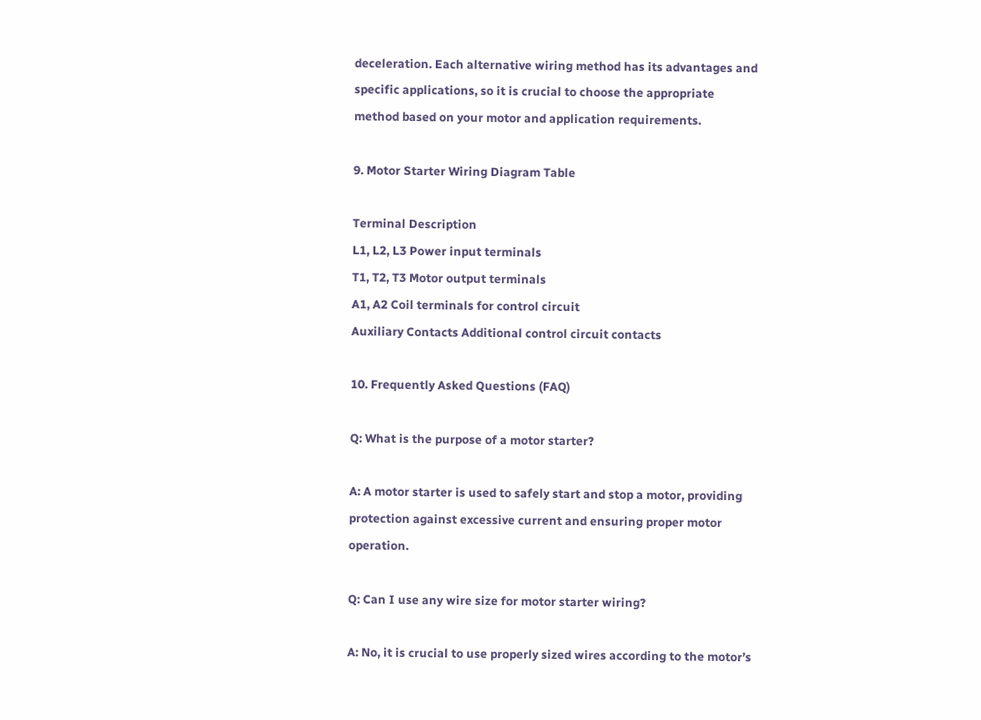deceleration. Each alternative wiring method has its advantages and specific applications, so it is crucial to choose the appropriate method based on your motor and application requirements.

9. Motor Starter Wiring Diagram Table

Terminal Description
L1, L2, L3 Power input terminals
T1, T2, T3 Motor output terminals
A1, A2 Coil terminals for control circuit
Auxiliary Contacts Additional control circuit contacts

10. Frequently Asked Questions (FAQ)

Q: What is the purpose of a motor starter?

A: A motor starter is used to safely start and stop a motor, providing protection against excessive current and ensuring proper motor operation.

Q: Can I use any wire size for motor starter wiring?

A: No, it is crucial to use properly sized wires according to the motor’s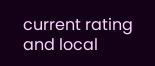current rating and local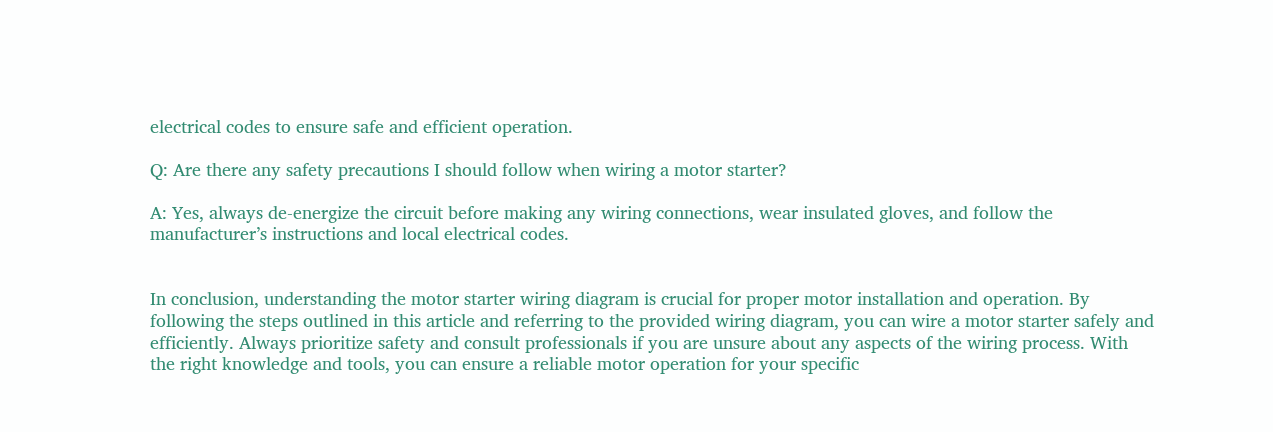electrical codes to ensure safe and efficient operation.

Q: Are there any safety precautions I should follow when wiring a motor starter?

A: Yes, always de-energize the circuit before making any wiring connections, wear insulated gloves, and follow the manufacturer’s instructions and local electrical codes.


In conclusion, understanding the motor starter wiring diagram is crucial for proper motor installation and operation. By following the steps outlined in this article and referring to the provided wiring diagram, you can wire a motor starter safely and efficiently. Always prioritize safety and consult professionals if you are unsure about any aspects of the wiring process. With the right knowledge and tools, you can ensure a reliable motor operation for your specific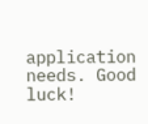application needs. Good luck!